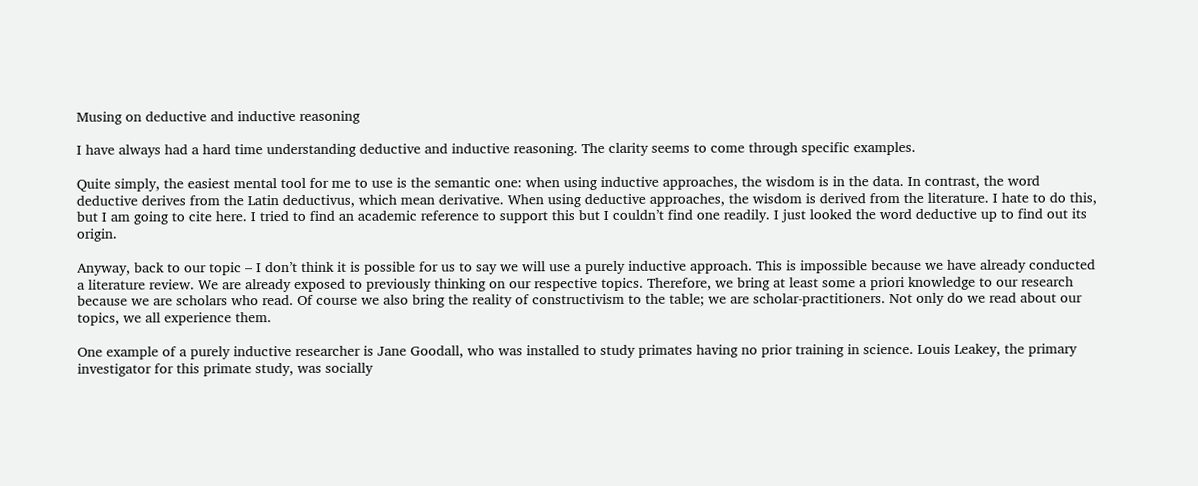Musing on deductive and inductive reasoning

I have always had a hard time understanding deductive and inductive reasoning. The clarity seems to come through specific examples.

Quite simply, the easiest mental tool for me to use is the semantic one: when using inductive approaches, the wisdom is in the data. In contrast, the word deductive derives from the Latin deductivus, which mean derivative. When using deductive approaches, the wisdom is derived from the literature. I hate to do this, but I am going to cite here. I tried to find an academic reference to support this but I couldn’t find one readily. I just looked the word deductive up to find out its origin.

Anyway, back to our topic – I don’t think it is possible for us to say we will use a purely inductive approach. This is impossible because we have already conducted a literature review. We are already exposed to previously thinking on our respective topics. Therefore, we bring at least some a priori knowledge to our research because we are scholars who read. Of course we also bring the reality of constructivism to the table; we are scholar-practitioners. Not only do we read about our topics, we all experience them.

One example of a purely inductive researcher is Jane Goodall, who was installed to study primates having no prior training in science. Louis Leakey, the primary investigator for this primate study, was socially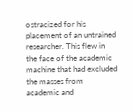ostracized for his placement of an untrained researcher. This flew in the face of the academic machine that had excluded the masses from academic and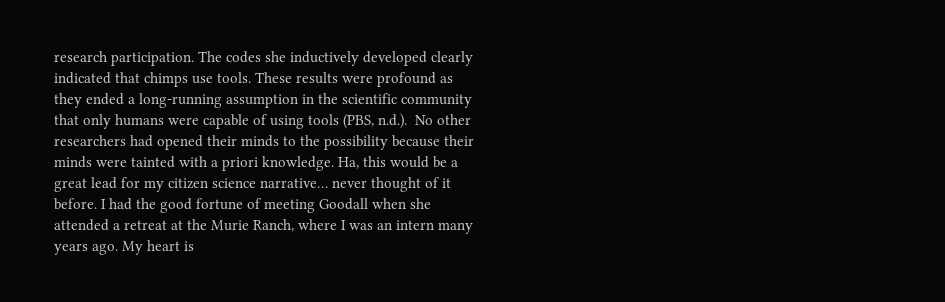research participation. The codes she inductively developed clearly indicated that chimps use tools. These results were profound as they ended a long-running assumption in the scientific community that only humans were capable of using tools (PBS, n.d.).  No other researchers had opened their minds to the possibility because their minds were tainted with a priori knowledge. Ha, this would be a great lead for my citizen science narrative… never thought of it before. I had the good fortune of meeting Goodall when she attended a retreat at the Murie Ranch, where I was an intern many years ago. My heart is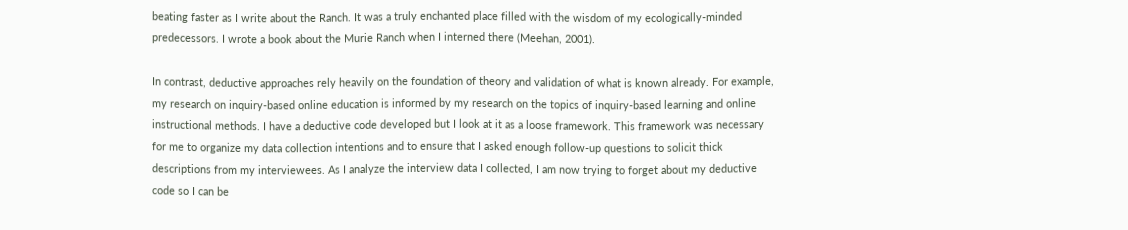beating faster as I write about the Ranch. It was a truly enchanted place filled with the wisdom of my ecologically-minded predecessors. I wrote a book about the Murie Ranch when I interned there (Meehan, 2001).

In contrast, deductive approaches rely heavily on the foundation of theory and validation of what is known already. For example, my research on inquiry-based online education is informed by my research on the topics of inquiry-based learning and online instructional methods. I have a deductive code developed but I look at it as a loose framework. This framework was necessary for me to organize my data collection intentions and to ensure that I asked enough follow-up questions to solicit thick descriptions from my interviewees. As I analyze the interview data I collected, I am now trying to forget about my deductive code so I can be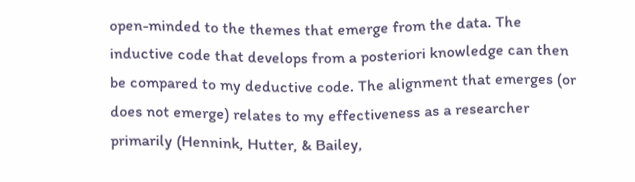open-minded to the themes that emerge from the data. The inductive code that develops from a posteriori knowledge can then be compared to my deductive code. The alignment that emerges (or does not emerge) relates to my effectiveness as a researcher primarily (Hennink, Hutter, & Bailey,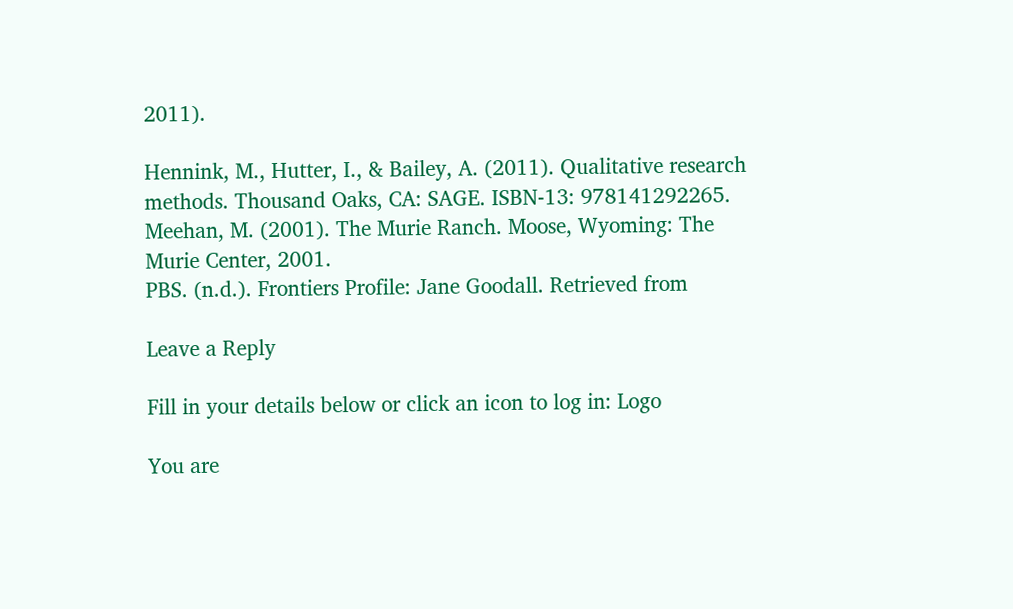2011).

Hennink, M., Hutter, I., & Bailey, A. (2011). Qualitative research methods. Thousand Oaks, CA: SAGE. ISBN-13: 978141292265.
Meehan, M. (2001). The Murie Ranch. Moose, Wyoming: The Murie Center, 2001.
PBS. (n.d.). Frontiers Profile: Jane Goodall. Retrieved from

Leave a Reply

Fill in your details below or click an icon to log in: Logo

You are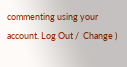commenting using your account. Log Out /  Change )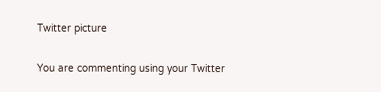Twitter picture

You are commenting using your Twitter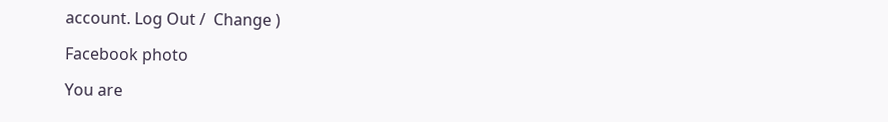account. Log Out /  Change )

Facebook photo

You are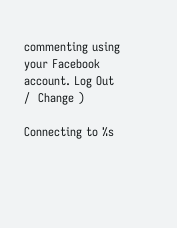commenting using your Facebook account. Log Out /  Change )

Connecting to %s